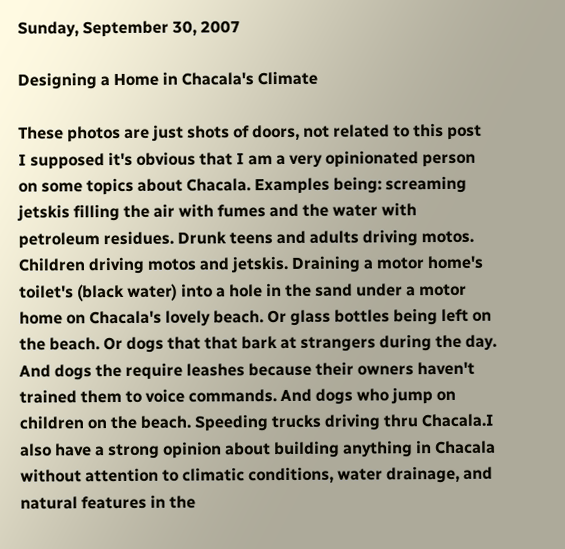Sunday, September 30, 2007

Designing a Home in Chacala's Climate

These photos are just shots of doors, not related to this post
I supposed it's obvious that I am a very opinionated person on some topics about Chacala. Examples being: screaming jetskis filling the air with fumes and the water with petroleum residues. Drunk teens and adults driving motos. Children driving motos and jetskis. Draining a motor home's toilet's (black water) into a hole in the sand under a motor home on Chacala's lovely beach. Or glass bottles being left on the beach. Or dogs that that bark at strangers during the day. And dogs the require leashes because their owners haven't trained them to voice commands. And dogs who jump on children on the beach. Speeding trucks driving thru Chacala.I also have a strong opinion about building anything in Chacala without attention to climatic conditions, water drainage, and natural features in the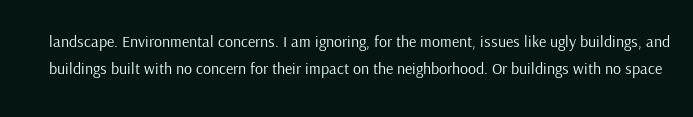landscape. Environmental concerns. I am ignoring, for the moment, issues like ugly buildings, and buildings built with no concern for their impact on the neighborhood. Or buildings with no space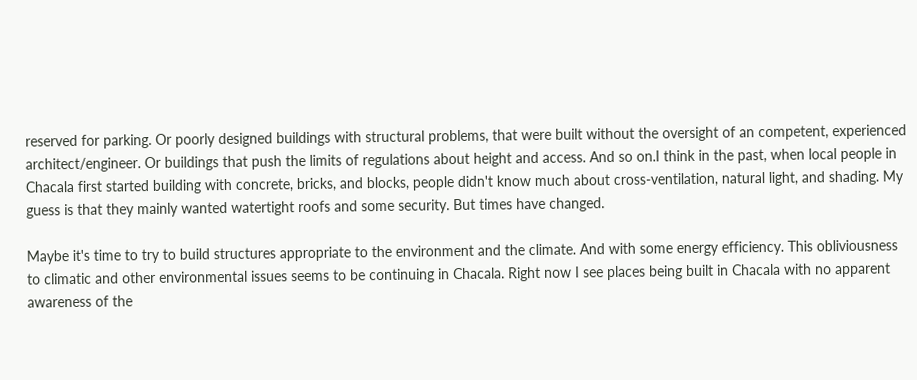reserved for parking. Or poorly designed buildings with structural problems, that were built without the oversight of an competent, experienced architect/engineer. Or buildings that push the limits of regulations about height and access. And so on.I think in the past, when local people in Chacala first started building with concrete, bricks, and blocks, people didn't know much about cross-ventilation, natural light, and shading. My guess is that they mainly wanted watertight roofs and some security. But times have changed.

Maybe it's time to try to build structures appropriate to the environment and the climate. And with some energy efficiency. This obliviousness to climatic and other environmental issues seems to be continuing in Chacala. Right now I see places being built in Chacala with no apparent awareness of the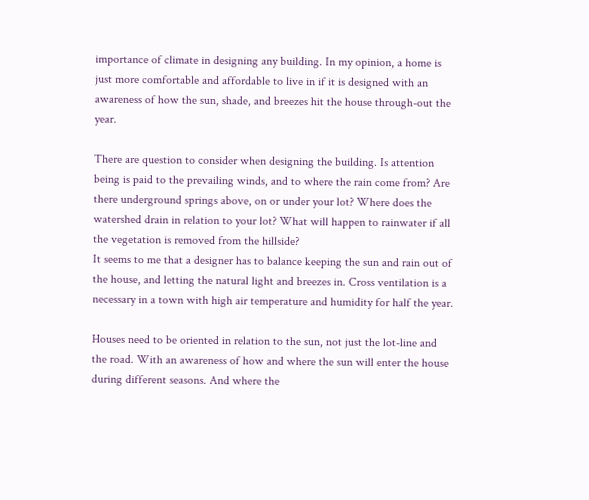importance of climate in designing any building. In my opinion, a home is just more comfortable and affordable to live in if it is designed with an awareness of how the sun, shade, and breezes hit the house through-out the year.

There are question to consider when designing the building. Is attention being is paid to the prevailing winds, and to where the rain come from? Are there underground springs above, on or under your lot? Where does the watershed drain in relation to your lot? What will happen to rainwater if all the vegetation is removed from the hillside?
It seems to me that a designer has to balance keeping the sun and rain out of the house, and letting the natural light and breezes in. Cross ventilation is a necessary in a town with high air temperature and humidity for half the year.

Houses need to be oriented in relation to the sun, not just the lot-line and the road. With an awareness of how and where the sun will enter the house during different seasons. And where the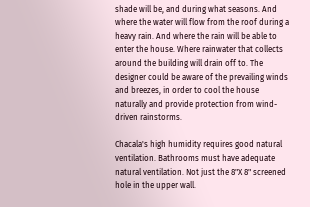shade will be, and during what seasons. And where the water will flow from the roof during a heavy rain. And where the rain will be able to enter the house. Where rainwater that collects around the building will drain off to. The designer could be aware of the prevailing winds and breezes, in order to cool the house naturally and provide protection from wind-driven rainstorms.

Chacala's high humidity requires good natural ventilation. Bathrooms must have adequate natural ventilation. Not just the 8"X 8" screened hole in the upper wall.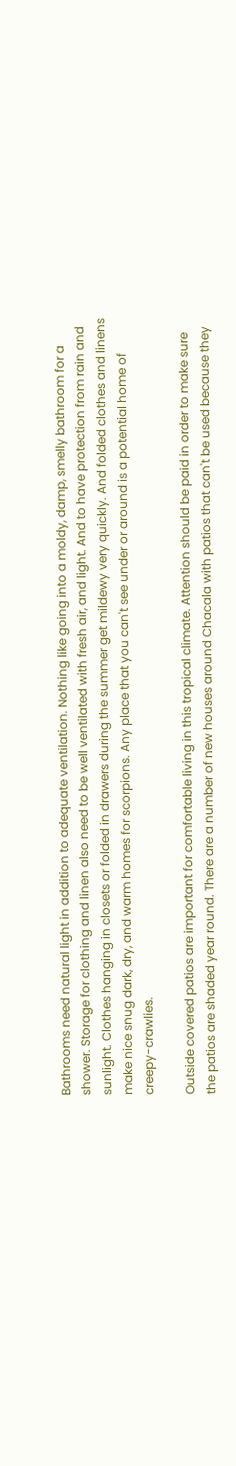Bathrooms need natural light in addition to adequate ventilation. Nothing like going into a moldy, damp, smelly bathroom for a shower. Storage for clothing and linen also need to be well ventilated with fresh air, and light. And to have protection from rain and sunlight. Clothes hanging in closets or folded in drawers during the summer get mildewy very quickly. And folded clothes and linens make nice snug dark, dry, and warm homes for scorpions. Any place that you can't see under or around is a potential home of creepy-crawlies.

Outside covered patios are important for comfortable living in this tropical climate. Attention should be paid in order to make sure the patios are shaded year round. There are a number of new houses around Chacala with patios that can't be used because they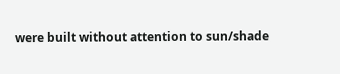were built without attention to sun/shade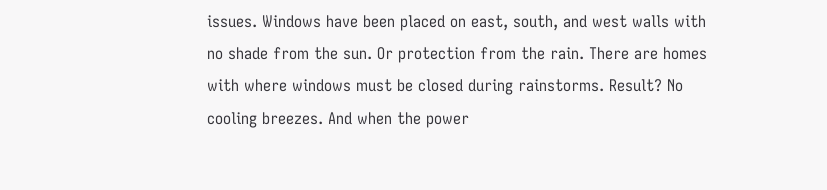issues. Windows have been placed on east, south, and west walls with no shade from the sun. Or protection from the rain. There are homes with where windows must be closed during rainstorms. Result? No cooling breezes. And when the power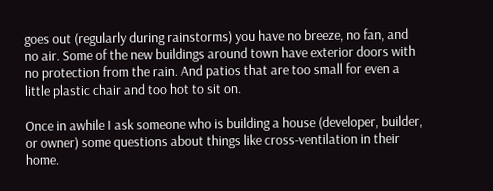goes out (regularly during rainstorms) you have no breeze, no fan, and no air. Some of the new buildings around town have exterior doors with no protection from the rain. And patios that are too small for even a little plastic chair and too hot to sit on.

Once in awhile I ask someone who is building a house (developer, builder, or owner) some questions about things like cross-ventilation in their home.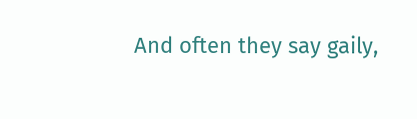And often they say gaily,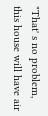"That' s no problem, this house will have air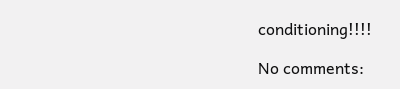conditioning!!!!

No comments: